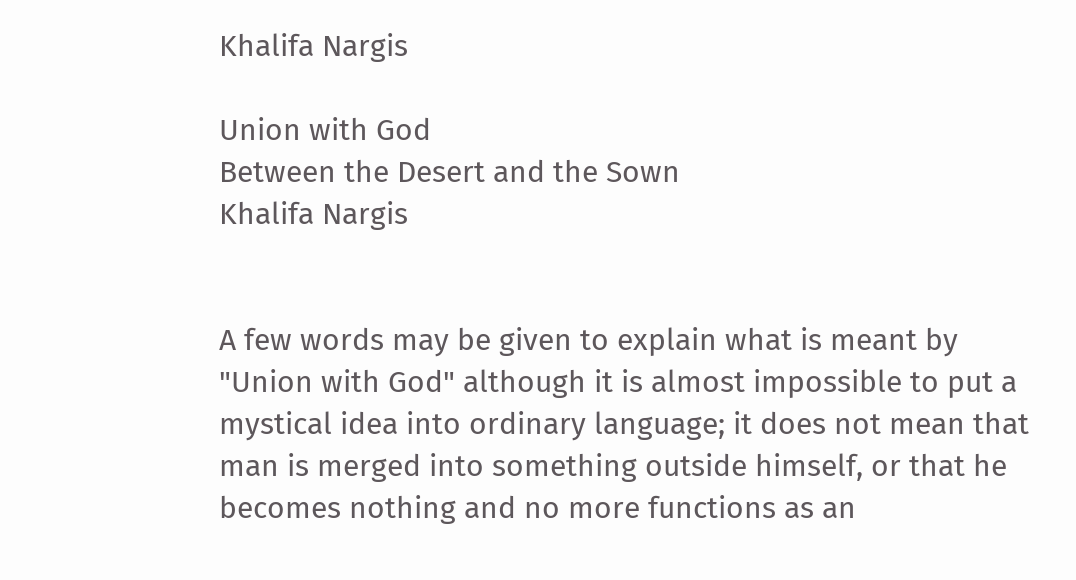Khalifa Nargis

Union with God
Between the Desert and the Sown
Khalifa Nargis


A few words may be given to explain what is meant by "Union with God" although it is almost impossible to put a mystical idea into ordinary language; it does not mean that man is merged into something outside himself, or that he becomes nothing and no more functions as an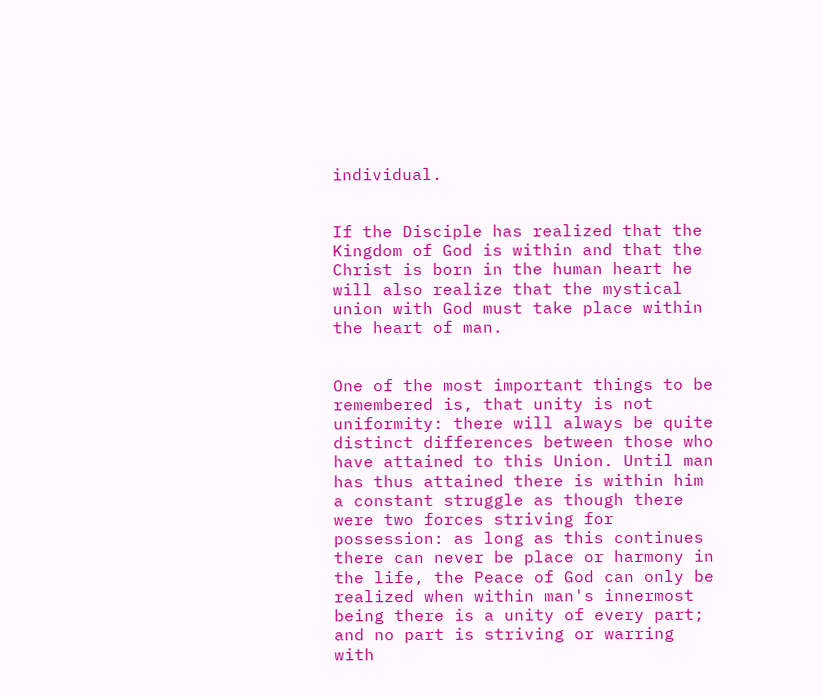individual.


If the Disciple has realized that the Kingdom of God is within and that the Christ is born in the human heart he will also realize that the mystical union with God must take place within the heart of man.


One of the most important things to be remembered is, that unity is not uniformity: there will always be quite distinct differences between those who have attained to this Union. Until man has thus attained there is within him a constant struggle as though there were two forces striving for possession: as long as this continues there can never be place or harmony in the life, the Peace of God can only be realized when within man's innermost being there is a unity of every part; and no part is striving or warring with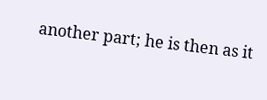another part; he is then as it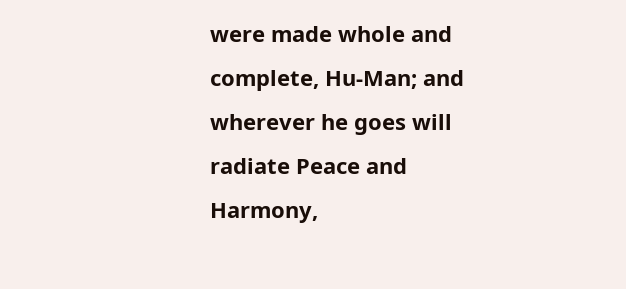were made whole and complete, Hu-Man; and wherever he goes will radiate Peace and Harmony,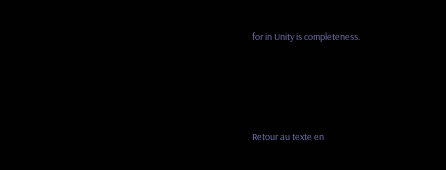for in Unity is completeness.




Retour au texte en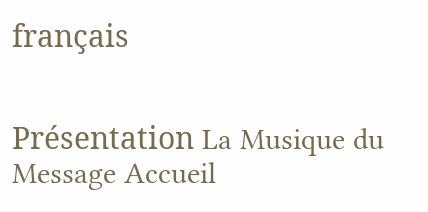français


Présentation La Musique du Message Accueil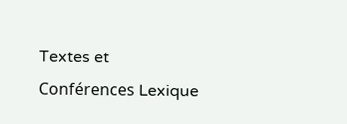Textes et Conférences Lexique